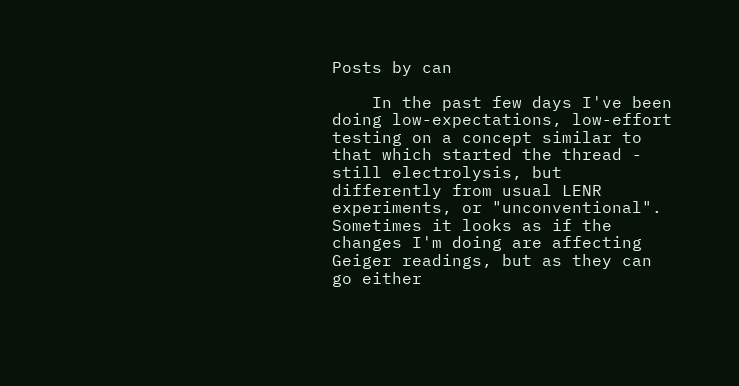Posts by can

    In the past few days I've been doing low-expectations, low-effort testing on a concept similar to that which started the thread - still electrolysis, but differently from usual LENR experiments, or "unconventional". Sometimes it looks as if the changes I'm doing are affecting Geiger readings, but as they can go either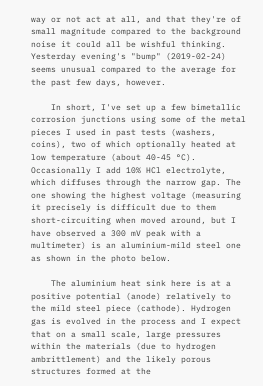way or not act at all, and that they're of small magnitude compared to the background noise it could all be wishful thinking. Yesterday evening's "bump" (2019-02-24) seems unusual compared to the average for the past few days, however.

    In short, I've set up a few bimetallic corrosion junctions using some of the metal pieces I used in past tests (washers, coins), two of which optionally heated at low temperature (about 40-45 °C). Occasionally I add 10% HCl electrolyte, which diffuses through the narrow gap. The one showing the highest voltage (measuring it precisely is difficult due to them short-circuiting when moved around, but I have observed a 300 mV peak with a multimeter) is an aluminium-mild steel one as shown in the photo below.

    The aluminium heat sink here is at a positive potential (anode) relatively to the mild steel piece (cathode). Hydrogen gas is evolved in the process and I expect that on a small scale, large pressures within the materials (due to hydrogen ambrittlement) and the likely porous structures formed at the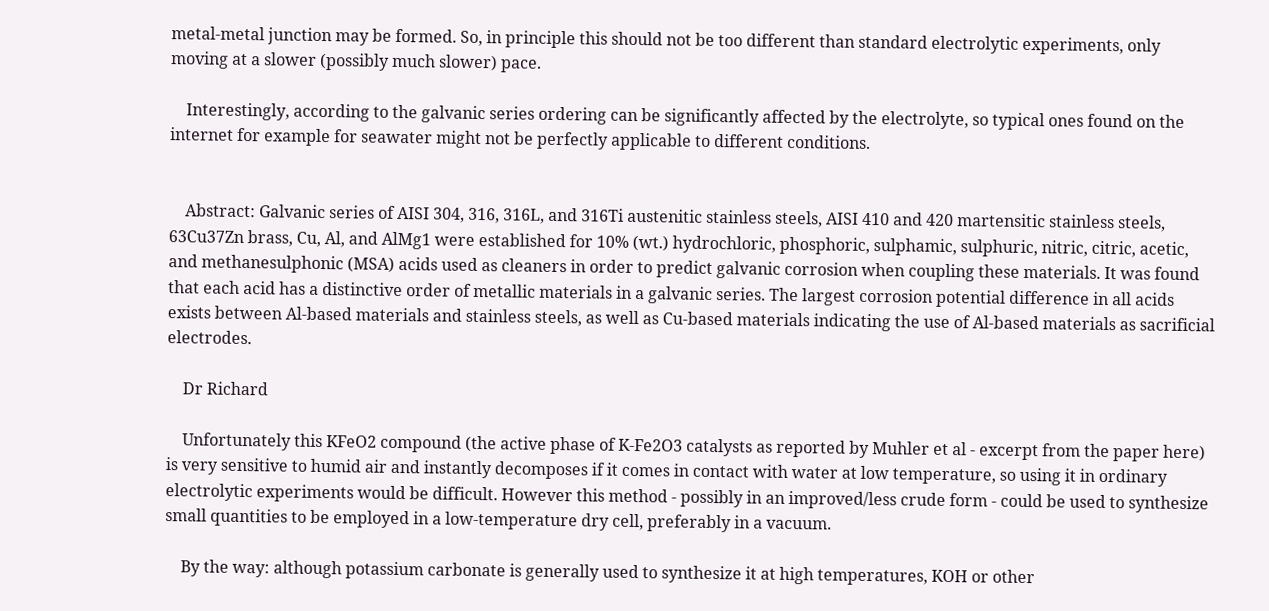metal-metal junction may be formed. So, in principle this should not be too different than standard electrolytic experiments, only moving at a slower (possibly much slower) pace.

    Interestingly, according to the galvanic series ordering can be significantly affected by the electrolyte, so typical ones found on the internet for example for seawater might not be perfectly applicable to different conditions.


    Abstract: Galvanic series of AISI 304, 316, 316L, and 316Ti austenitic stainless steels, AISI 410 and 420 martensitic stainless steels, 63Cu37Zn brass, Cu, Al, and AlMg1 were established for 10% (wt.) hydrochloric, phosphoric, sulphamic, sulphuric, nitric, citric, acetic, and methanesulphonic (MSA) acids used as cleaners in order to predict galvanic corrosion when coupling these materials. It was found that each acid has a distinctive order of metallic materials in a galvanic series. The largest corrosion potential difference in all acids exists between Al-based materials and stainless steels, as well as Cu-based materials indicating the use of Al-based materials as sacrificial electrodes.

    Dr Richard

    Unfortunately this KFeO2 compound (the active phase of K-Fe2O3 catalysts as reported by Muhler et al - excerpt from the paper here) is very sensitive to humid air and instantly decomposes if it comes in contact with water at low temperature, so using it in ordinary electrolytic experiments would be difficult. However this method - possibly in an improved/less crude form - could be used to synthesize small quantities to be employed in a low-temperature dry cell, preferably in a vacuum.

    By the way: although potassium carbonate is generally used to synthesize it at high temperatures, KOH or other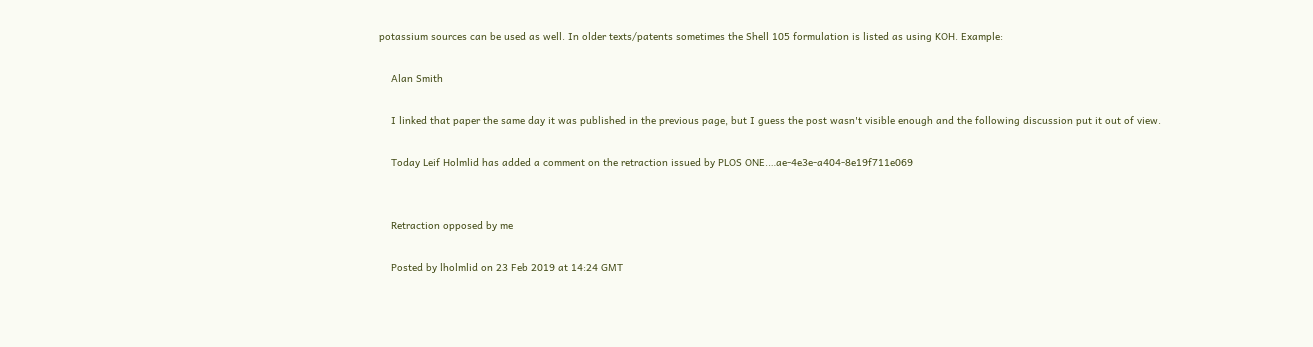potassium sources can be used as well. In older texts/patents sometimes the Shell 105 formulation is listed as using KOH. Example:

    Alan Smith

    I linked that paper the same day it was published in the previous page, but I guess the post wasn't visible enough and the following discussion put it out of view.

    Today Leif Holmlid has added a comment on the retraction issued by PLOS ONE.…ae-4e3e-a404-8e19f711e069


    Retraction opposed by me

    Posted by lholmlid on 23 Feb 2019 at 14:24 GMT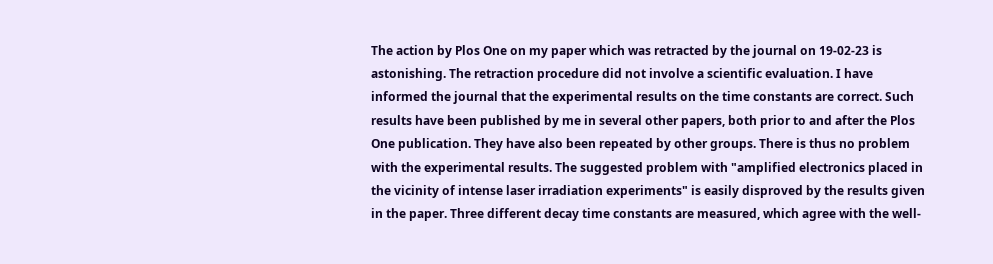The action by Plos One on my paper which was retracted by the journal on 19-02-23 is astonishing. The retraction procedure did not involve a scientific evaluation. I have informed the journal that the experimental results on the time constants are correct. Such results have been published by me in several other papers, both prior to and after the Plos One publication. They have also been repeated by other groups. There is thus no problem with the experimental results. The suggested problem with "amplified electronics placed in the vicinity of intense laser irradiation experiments" is easily disproved by the results given in the paper. Three different decay time constants are measured, which agree with the well-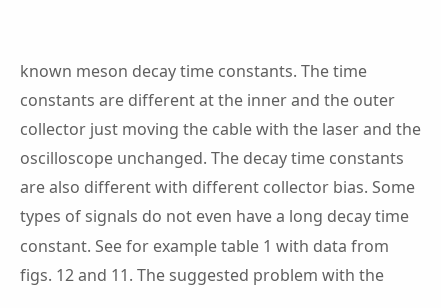known meson decay time constants. The time constants are different at the inner and the outer collector just moving the cable with the laser and the oscilloscope unchanged. The decay time constants are also different with different collector bias. Some types of signals do not even have a long decay time constant. See for example table 1 with data from figs. 12 and 11. The suggested problem with the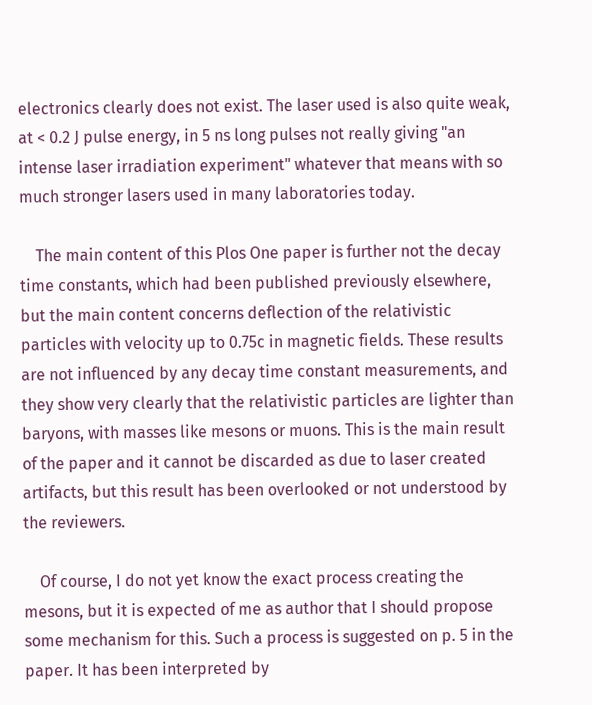electronics clearly does not exist. The laser used is also quite weak, at < 0.2 J pulse energy, in 5 ns long pulses not really giving "an intense laser irradiation experiment" whatever that means with so much stronger lasers used in many laboratories today.

    The main content of this Plos One paper is further not the decay time constants, which had been published previously elsewhere, but the main content concerns deflection of the relativistic particles with velocity up to 0.75c in magnetic fields. These results are not influenced by any decay time constant measurements, and they show very clearly that the relativistic particles are lighter than baryons, with masses like mesons or muons. This is the main result of the paper and it cannot be discarded as due to laser created artifacts, but this result has been overlooked or not understood by the reviewers.

    Of course, I do not yet know the exact process creating the mesons, but it is expected of me as author that I should propose some mechanism for this. Such a process is suggested on p. 5 in the paper. It has been interpreted by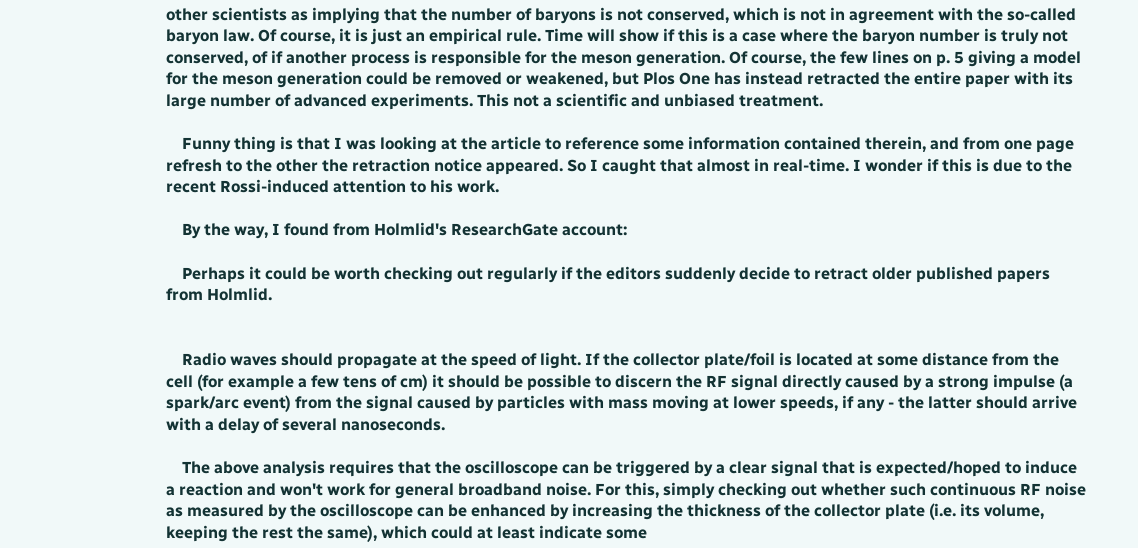other scientists as implying that the number of baryons is not conserved, which is not in agreement with the so-called baryon law. Of course, it is just an empirical rule. Time will show if this is a case where the baryon number is truly not conserved, of if another process is responsible for the meson generation. Of course, the few lines on p. 5 giving a model for the meson generation could be removed or weakened, but Plos One has instead retracted the entire paper with its large number of advanced experiments. This not a scientific and unbiased treatment.

    Funny thing is that I was looking at the article to reference some information contained therein, and from one page refresh to the other the retraction notice appeared. So I caught that almost in real-time. I wonder if this is due to the recent Rossi-induced attention to his work.

    By the way, I found from Holmlid's ResearchGate account:

    Perhaps it could be worth checking out regularly if the editors suddenly decide to retract older published papers from Holmlid.


    Radio waves should propagate at the speed of light. If the collector plate/foil is located at some distance from the cell (for example a few tens of cm) it should be possible to discern the RF signal directly caused by a strong impulse (a spark/arc event) from the signal caused by particles with mass moving at lower speeds, if any - the latter should arrive with a delay of several nanoseconds.

    The above analysis requires that the oscilloscope can be triggered by a clear signal that is expected/hoped to induce a reaction and won't work for general broadband noise. For this, simply checking out whether such continuous RF noise as measured by the oscilloscope can be enhanced by increasing the thickness of the collector plate (i.e. its volume, keeping the rest the same), which could at least indicate some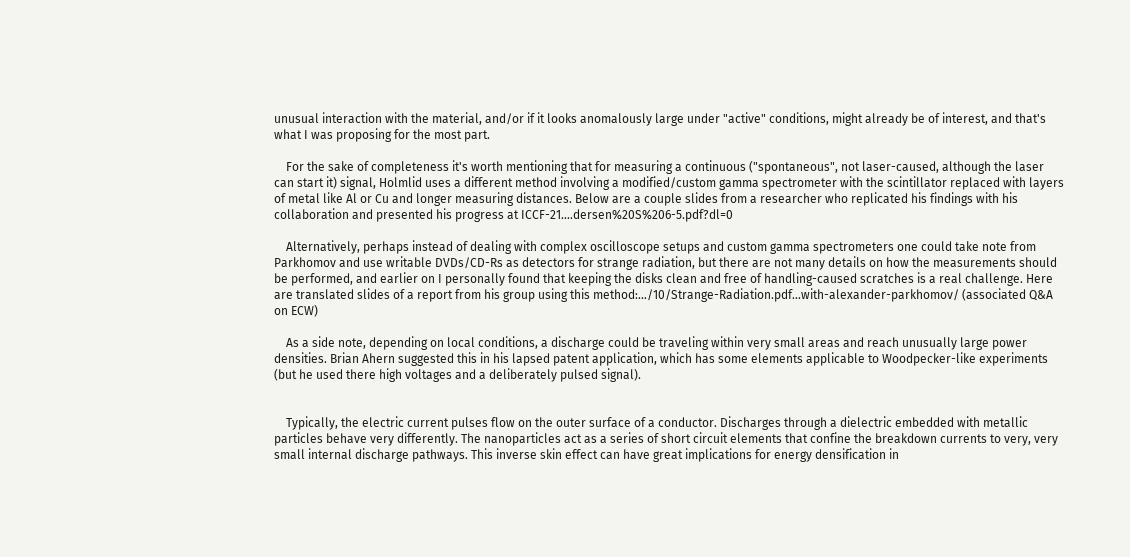unusual interaction with the material, and/or if it looks anomalously large under "active" conditions, might already be of interest, and that's what I was proposing for the most part.

    For the sake of completeness it's worth mentioning that for measuring a continuous ("spontaneous", not laser-caused, although the laser can start it) signal, Holmlid uses a different method involving a modified/custom gamma spectrometer with the scintillator replaced with layers of metal like Al or Cu and longer measuring distances. Below are a couple slides from a researcher who replicated his findings with his collaboration and presented his progress at ICCF-21.…dersen%20S%206-5.pdf?dl=0

    Alternatively, perhaps instead of dealing with complex oscilloscope setups and custom gamma spectrometers one could take note from Parkhomov and use writable DVDs/CD-Rs as detectors for strange radiation, but there are not many details on how the measurements should be performed, and earlier on I personally found that keeping the disks clean and free of handling-caused scratches is a real challenge. Here are translated slides of a report from his group using this method:…/10/Strange-Radiation.pdf…with-alexander-parkhomov/ (associated Q&A on ECW)

    As a side note, depending on local conditions, a discharge could be traveling within very small areas and reach unusually large power densities. Brian Ahern suggested this in his lapsed patent application, which has some elements applicable to Woodpecker-like experiments (but he used there high voltages and a deliberately pulsed signal).


    Typically, the electric current pulses flow on the outer surface of a conductor. Discharges through a dielectric embedded with metallic particles behave very differently. The nanoparticles act as a series of short circuit elements that confine the breakdown currents to very, very small internal discharge pathways. This inverse skin effect can have great implications for energy densification in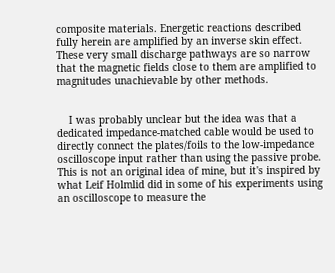composite materials. Energetic reactions described fully herein are amplified by an inverse skin effect. These very small discharge pathways are so narrow that the magnetic fields close to them are amplified to magnitudes unachievable by other methods.


    I was probably unclear but the idea was that a dedicated impedance-matched cable would be used to directly connect the plates/foils to the low-impedance oscilloscope input rather than using the passive probe. This is not an original idea of mine, but it's inspired by what Leif Holmlid did in some of his experiments using an oscilloscope to measure the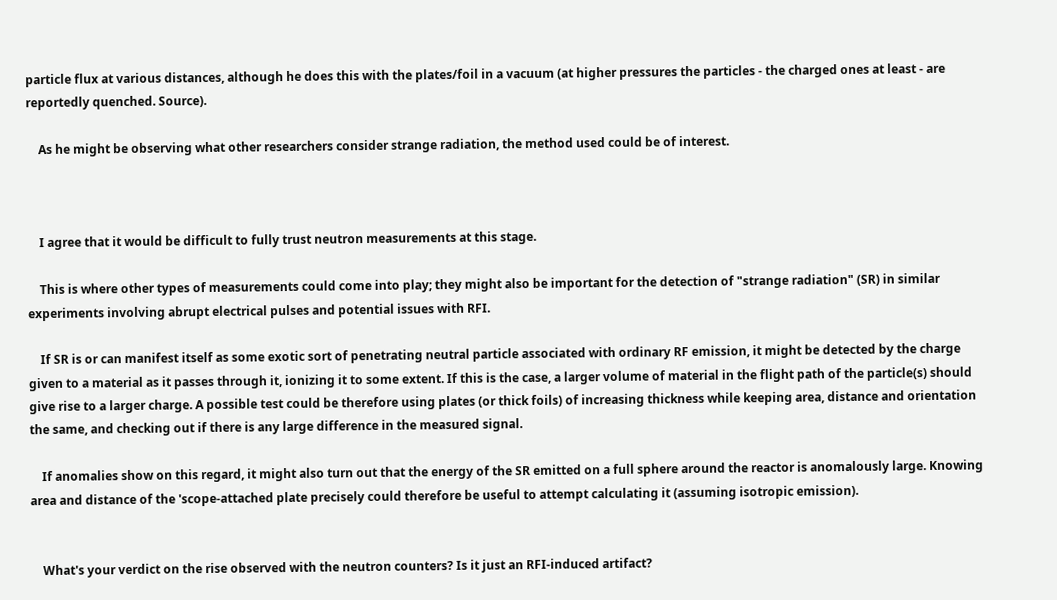particle flux at various distances, although he does this with the plates/foil in a vacuum (at higher pressures the particles - the charged ones at least - are reportedly quenched. Source).

    As he might be observing what other researchers consider strange radiation, the method used could be of interest.



    I agree that it would be difficult to fully trust neutron measurements at this stage.

    This is where other types of measurements could come into play; they might also be important for the detection of "strange radiation" (SR) in similar experiments involving abrupt electrical pulses and potential issues with RFI.

    If SR is or can manifest itself as some exotic sort of penetrating neutral particle associated with ordinary RF emission, it might be detected by the charge given to a material as it passes through it, ionizing it to some extent. If this is the case, a larger volume of material in the flight path of the particle(s) should give rise to a larger charge. A possible test could be therefore using plates (or thick foils) of increasing thickness while keeping area, distance and orientation the same, and checking out if there is any large difference in the measured signal.

    If anomalies show on this regard, it might also turn out that the energy of the SR emitted on a full sphere around the reactor is anomalously large. Knowing area and distance of the 'scope-attached plate precisely could therefore be useful to attempt calculating it (assuming isotropic emission).


    What's your verdict on the rise observed with the neutron counters? Is it just an RFI-induced artifact?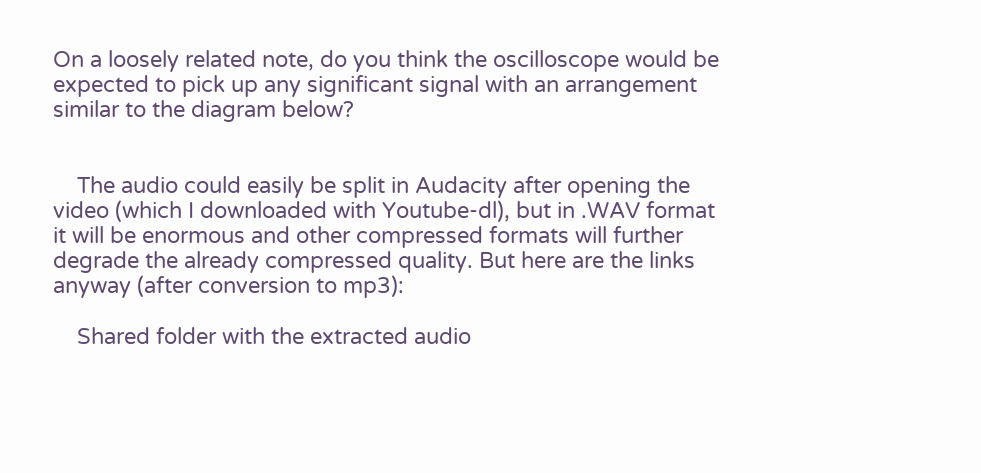On a loosely related note, do you think the oscilloscope would be expected to pick up any significant signal with an arrangement similar to the diagram below?


    The audio could easily be split in Audacity after opening the video (which I downloaded with Youtube-dl), but in .WAV format it will be enormous and other compressed formats will further degrade the already compressed quality. But here are the links anyway (after conversion to mp3):

    Shared folder with the extracted audio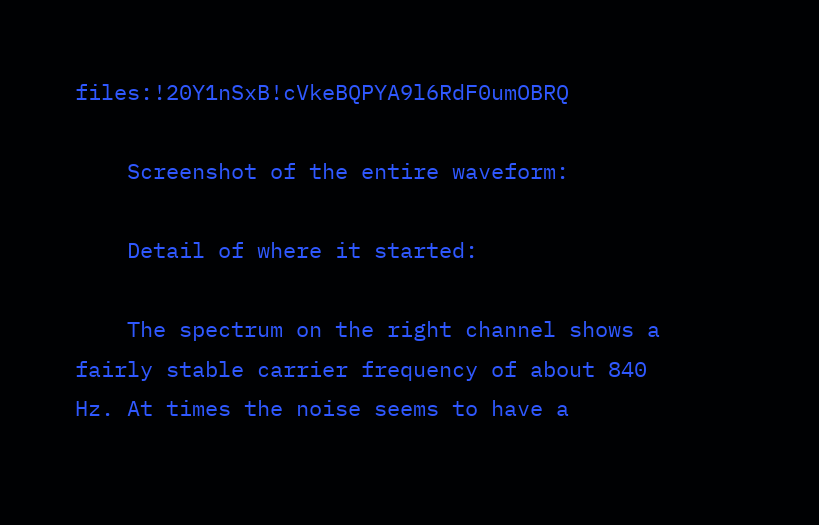files:!20Y1nSxB!cVkeBQPYA9l6RdF0umOBRQ

    Screenshot of the entire waveform:

    Detail of where it started:

    The spectrum on the right channel shows a fairly stable carrier frequency of about 840 Hz. At times the noise seems to have a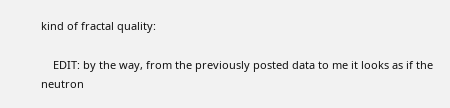kind of fractal quality:

    EDIT: by the way, from the previously posted data to me it looks as if the neutron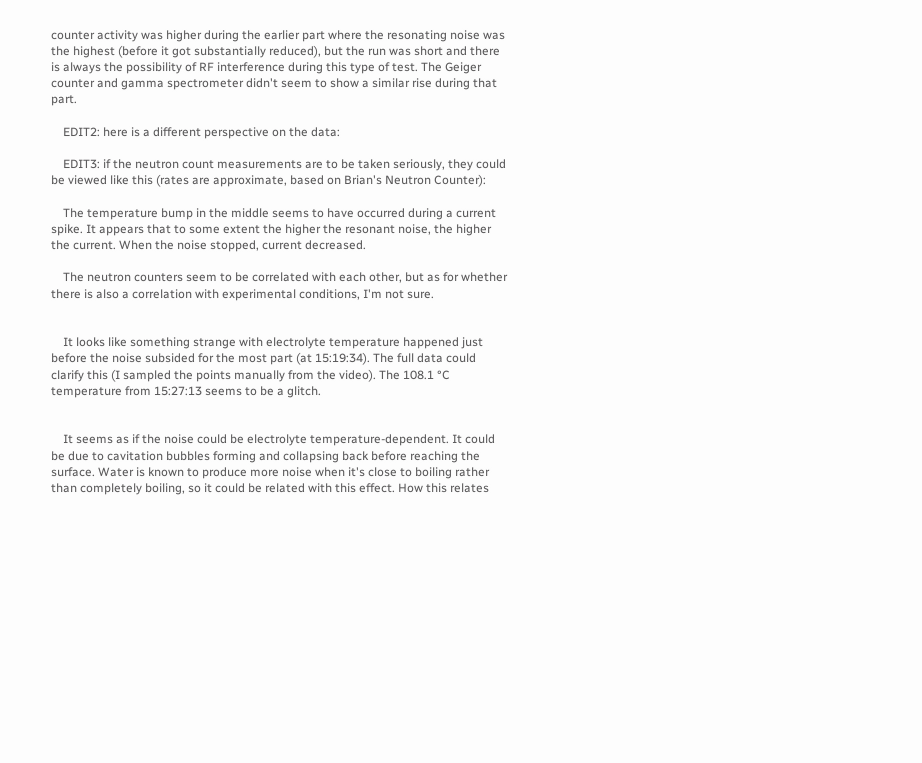counter activity was higher during the earlier part where the resonating noise was the highest (before it got substantially reduced), but the run was short and there is always the possibility of RF interference during this type of test. The Geiger counter and gamma spectrometer didn't seem to show a similar rise during that part.

    EDIT2: here is a different perspective on the data:

    EDIT3: if the neutron count measurements are to be taken seriously, they could be viewed like this (rates are approximate, based on Brian's Neutron Counter):

    The temperature bump in the middle seems to have occurred during a current spike. It appears that to some extent the higher the resonant noise, the higher the current. When the noise stopped, current decreased.

    The neutron counters seem to be correlated with each other, but as for whether there is also a correlation with experimental conditions, I'm not sure.


    It looks like something strange with electrolyte temperature happened just before the noise subsided for the most part (at 15:19:34). The full data could clarify this (I sampled the points manually from the video). The 108.1 °C temperature from 15:27:13 seems to be a glitch.


    It seems as if the noise could be electrolyte temperature-dependent. It could be due to cavitation bubbles forming and collapsing back before reaching the surface. Water is known to produce more noise when it's close to boiling rather than completely boiling, so it could be related with this effect. How this relates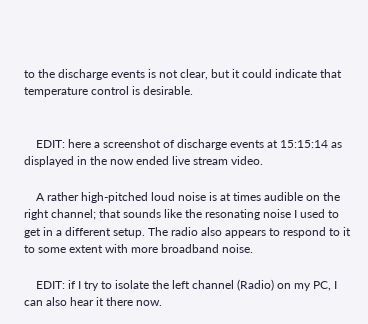to the discharge events is not clear, but it could indicate that temperature control is desirable.


    EDIT: here a screenshot of discharge events at 15:15:14 as displayed in the now ended live stream video.

    A rather high-pitched loud noise is at times audible on the right channel; that sounds like the resonating noise I used to get in a different setup. The radio also appears to respond to it to some extent with more broadband noise.

    EDIT: if I try to isolate the left channel (Radio) on my PC, I can also hear it there now.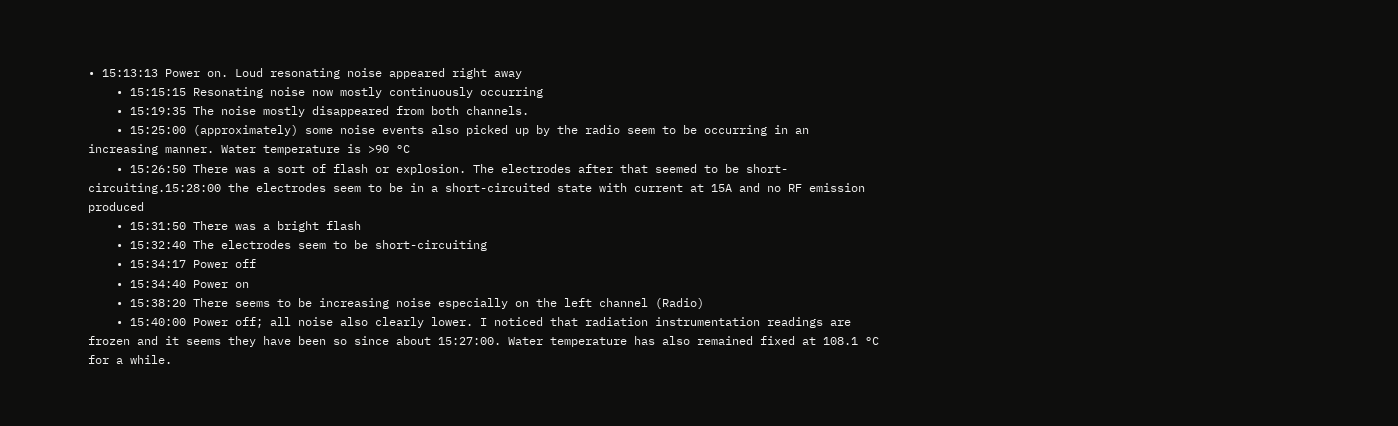• 15:13:13 Power on. Loud resonating noise appeared right away
    • 15:15:15 Resonating noise now mostly continuously occurring
    • 15:19:35 The noise mostly disappeared from both channels.
    • 15:25:00 (approximately) some noise events also picked up by the radio seem to be occurring in an increasing manner. Water temperature is >90 °C
    • 15:26:50 There was a sort of flash or explosion. The electrodes after that seemed to be short-circuiting.15:28:00 the electrodes seem to be in a short-circuited state with current at 15A and no RF emission produced
    • 15:31:50 There was a bright flash
    • 15:32:40 The electrodes seem to be short-circuiting
    • 15:34:17 Power off
    • 15:34:40 Power on
    • 15:38:20 There seems to be increasing noise especially on the left channel (Radio)
    • 15:40:00 Power off; all noise also clearly lower. I noticed that radiation instrumentation readings are frozen and it seems they have been so since about 15:27:00. Water temperature has also remained fixed at 108.1 °C for a while.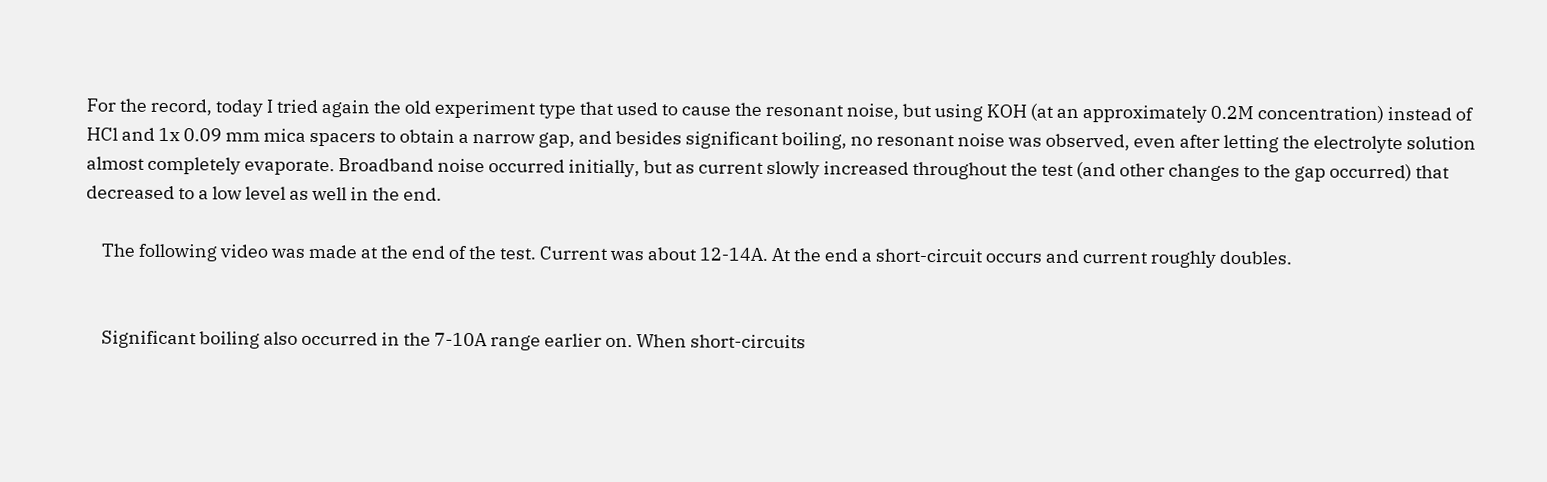For the record, today I tried again the old experiment type that used to cause the resonant noise, but using KOH (at an approximately 0.2M concentration) instead of HCl and 1x 0.09 mm mica spacers to obtain a narrow gap, and besides significant boiling, no resonant noise was observed, even after letting the electrolyte solution almost completely evaporate. Broadband noise occurred initially, but as current slowly increased throughout the test (and other changes to the gap occurred) that decreased to a low level as well in the end.

    The following video was made at the end of the test. Current was about 12-14A. At the end a short-circuit occurs and current roughly doubles.


    Significant boiling also occurred in the 7-10A range earlier on. When short-circuits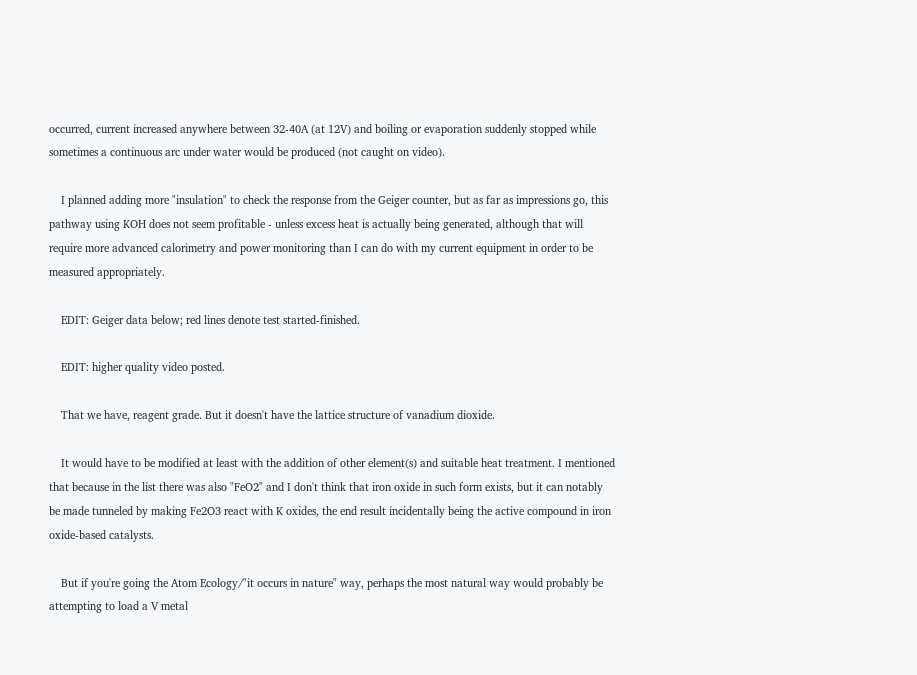occurred, current increased anywhere between 32-40A (at 12V) and boiling or evaporation suddenly stopped while sometimes a continuous arc under water would be produced (not caught on video).

    I planned adding more "insulation" to check the response from the Geiger counter, but as far as impressions go, this pathway using KOH does not seem profitable - unless excess heat is actually being generated, although that will require more advanced calorimetry and power monitoring than I can do with my current equipment in order to be measured appropriately.

    EDIT: Geiger data below; red lines denote test started-finished.

    EDIT: higher quality video posted.

    That we have, reagent grade. But it doesn't have the lattice structure of vanadium dioxide.

    It would have to be modified at least with the addition of other element(s) and suitable heat treatment. I mentioned that because in the list there was also "FeO2" and I don't think that iron oxide in such form exists, but it can notably be made tunneled by making Fe2O3 react with K oxides, the end result incidentally being the active compound in iron oxide-based catalysts.

    But if you're going the Atom Ecology/"it occurs in nature" way, perhaps the most natural way would probably be attempting to load a V metal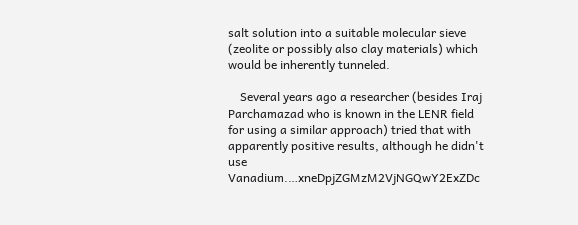salt solution into a suitable molecular sieve (zeolite or possibly also clay materials) which would be inherently tunneled.

    Several years ago a researcher (besides Iraj Parchamazad who is known in the LENR field for using a similar approach) tried that with apparently positive results, although he didn't use Vanadium.…xneDpjZGMzM2VjNGQwY2ExZDc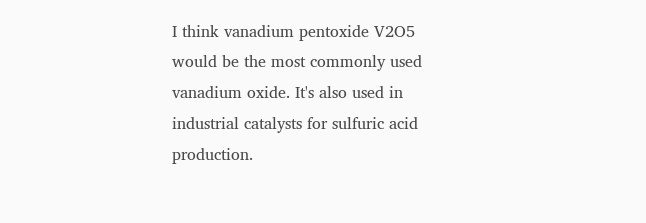I think vanadium pentoxide V2O5 would be the most commonly used vanadium oxide. It's also used in industrial catalysts for sulfuric acid production.